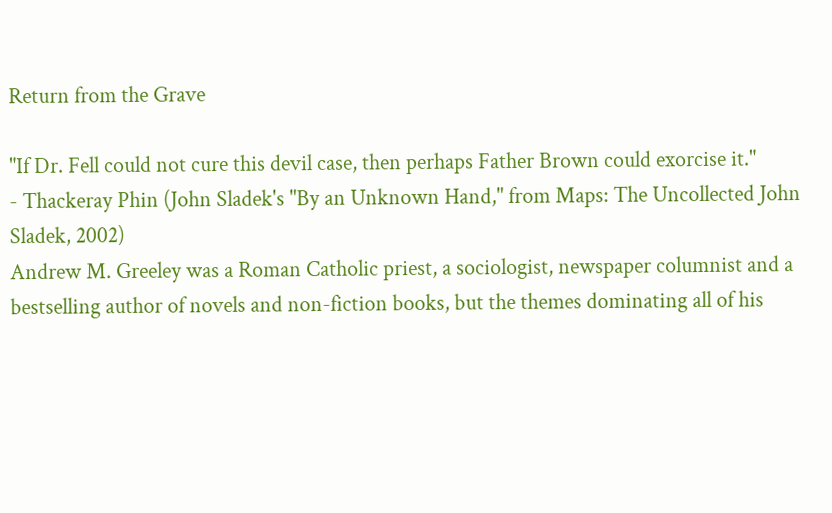Return from the Grave

"If Dr. Fell could not cure this devil case, then perhaps Father Brown could exorcise it."
- Thackeray Phin (John Sladek's "By an Unknown Hand," from Maps: The Uncollected John Sladek, 2002)
Andrew M. Greeley was a Roman Catholic priest, a sociologist, newspaper columnist and a bestselling author of novels and non-fiction books, but the themes dominating all of his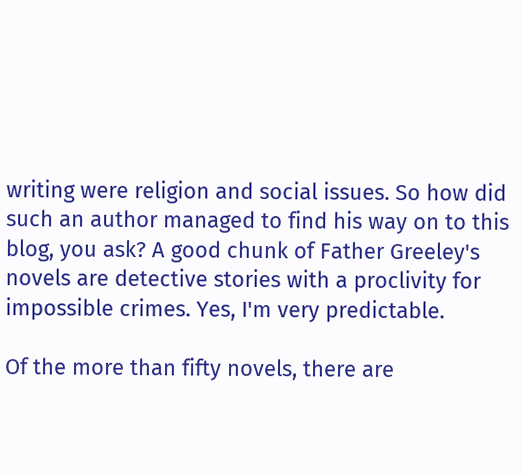writing were religion and social issues. So how did such an author managed to find his way on to this blog, you ask? A good chunk of Father Greeley's novels are detective stories with a proclivity for impossible crimes. Yes, I'm very predictable.

Of the more than fifty novels, there are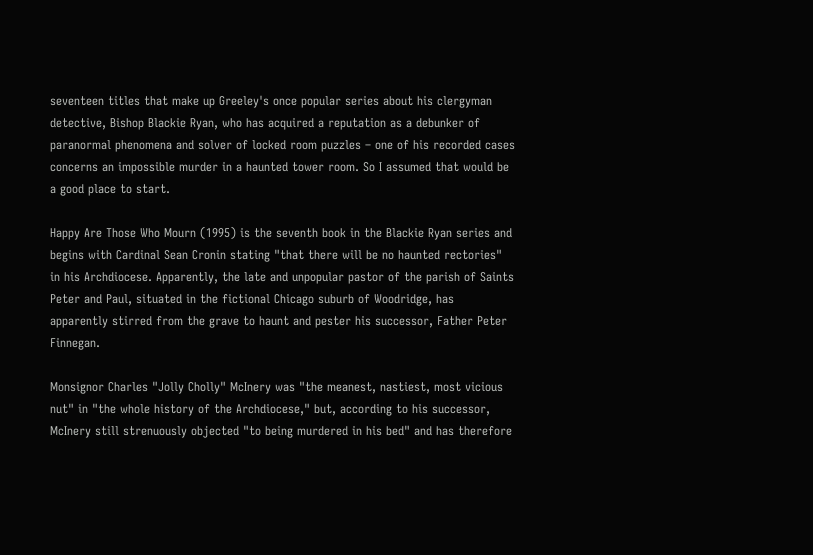seventeen titles that make up Greeley's once popular series about his clergyman detective, Bishop Blackie Ryan, who has acquired a reputation as a debunker of paranormal phenomena and solver of locked room puzzles – one of his recorded cases concerns an impossible murder in a haunted tower room. So I assumed that would be a good place to start.

Happy Are Those Who Mourn (1995) is the seventh book in the Blackie Ryan series and begins with Cardinal Sean Cronin stating "that there will be no haunted rectories" in his Archdiocese. Apparently, the late and unpopular pastor of the parish of Saints Peter and Paul, situated in the fictional Chicago suburb of Woodridge, has apparently stirred from the grave to haunt and pester his successor, Father Peter Finnegan.

Monsignor Charles "Jolly Cholly" McInery was "the meanest, nastiest, most vicious nut" in "the whole history of the Archdiocese," but, according to his successor, McInery still strenuously objected "to being murdered in his bed" and has therefore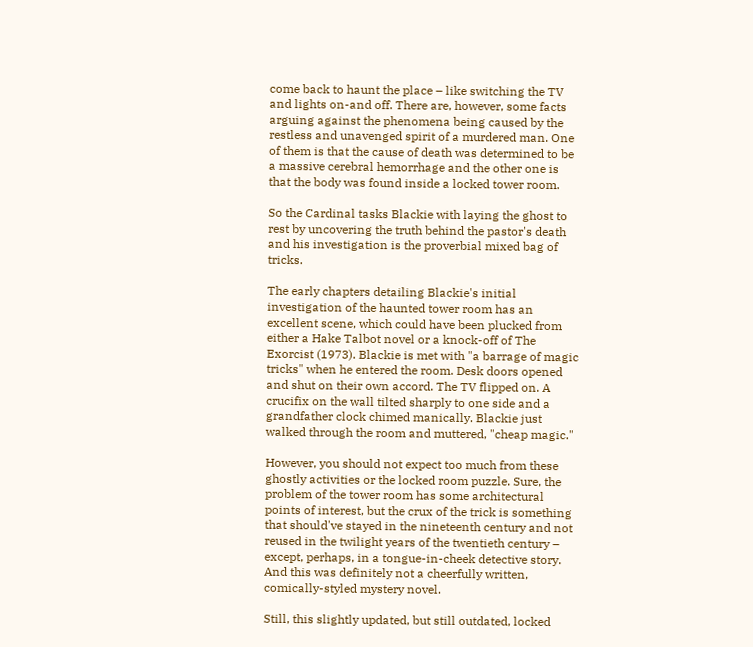come back to haunt the place – like switching the TV and lights on-and off. There are, however, some facts arguing against the phenomena being caused by the restless and unavenged spirit of a murdered man. One of them is that the cause of death was determined to be a massive cerebral hemorrhage and the other one is that the body was found inside a locked tower room.

So the Cardinal tasks Blackie with laying the ghost to rest by uncovering the truth behind the pastor's death and his investigation is the proverbial mixed bag of tricks.

The early chapters detailing Blackie's initial investigation of the haunted tower room has an excellent scene, which could have been plucked from either a Hake Talbot novel or a knock-off of The Exorcist (1973). Blackie is met with "a barrage of magic tricks" when he entered the room. Desk doors opened and shut on their own accord. The TV flipped on. A crucifix on the wall tilted sharply to one side and a grandfather clock chimed manically. Blackie just walked through the room and muttered, "cheap magic."

However, you should not expect too much from these ghostly activities or the locked room puzzle. Sure, the problem of the tower room has some architectural points of interest, but the crux of the trick is something that should've stayed in the nineteenth century and not reused in the twilight years of the twentieth century – except, perhaps, in a tongue-in-cheek detective story. And this was definitely not a cheerfully written, comically-styled mystery novel.

Still, this slightly updated, but still outdated, locked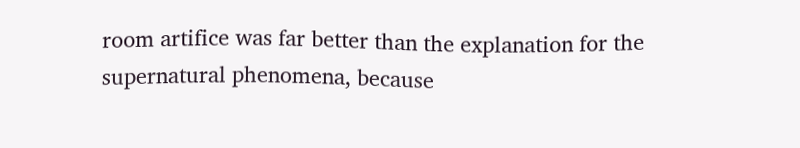room artifice was far better than the explanation for the supernatural phenomena, because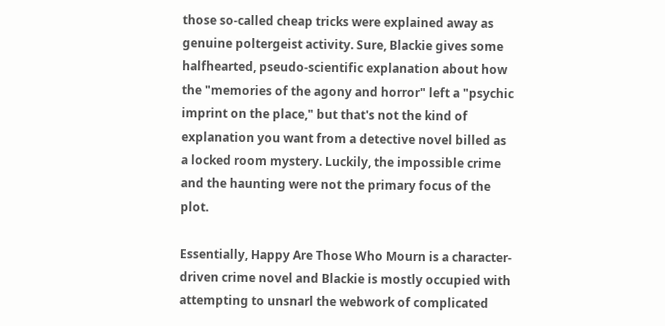those so-called cheap tricks were explained away as genuine poltergeist activity. Sure, Blackie gives some halfhearted, pseudo-scientific explanation about how the "memories of the agony and horror" left a "psychic imprint on the place," but that's not the kind of explanation you want from a detective novel billed as a locked room mystery. Luckily, the impossible crime and the haunting were not the primary focus of the plot.

Essentially, Happy Are Those Who Mourn is a character-driven crime novel and Blackie is mostly occupied with attempting to unsnarl the webwork of complicated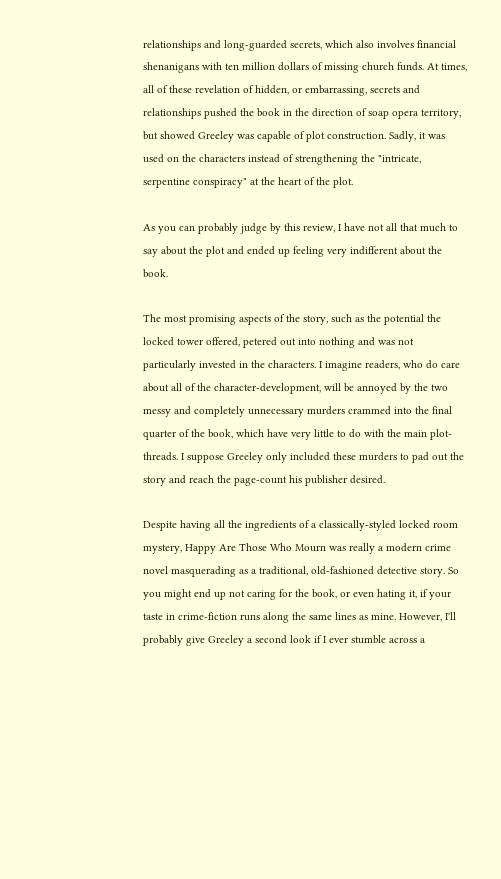relationships and long-guarded secrets, which also involves financial shenanigans with ten million dollars of missing church funds. At times, all of these revelation of hidden, or embarrassing, secrets and relationships pushed the book in the direction of soap opera territory, but showed Greeley was capable of plot construction. Sadly, it was used on the characters instead of strengthening the "intricate, serpentine conspiracy" at the heart of the plot.

As you can probably judge by this review, I have not all that much to say about the plot and ended up feeling very indifferent about the book.

The most promising aspects of the story, such as the potential the locked tower offered, petered out into nothing and was not particularly invested in the characters. I imagine readers, who do care about all of the character-development, will be annoyed by the two messy and completely unnecessary murders crammed into the final quarter of the book, which have very little to do with the main plot-threads. I suppose Greeley only included these murders to pad out the story and reach the page-count his publisher desired.

Despite having all the ingredients of a classically-styled locked room mystery, Happy Are Those Who Mourn was really a modern crime novel masquerading as a traditional, old-fashioned detective story. So you might end up not caring for the book, or even hating it, if your taste in crime-fiction runs along the same lines as mine. However, I'll probably give Greeley a second look if I ever stumble across a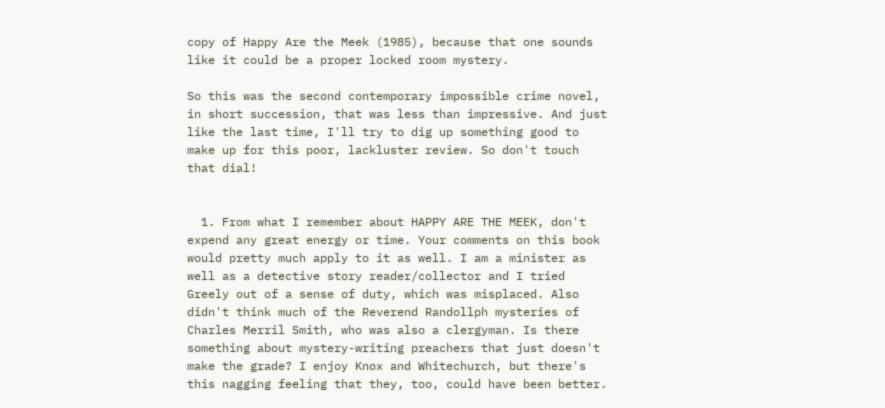copy of Happy Are the Meek (1985), because that one sounds like it could be a proper locked room mystery.

So this was the second contemporary impossible crime novel, in short succession, that was less than impressive. And just like the last time, I'll try to dig up something good to make up for this poor, lackluster review. So don't touch that dial!


  1. From what I remember about HAPPY ARE THE MEEK, don't expend any great energy or time. Your comments on this book would pretty much apply to it as well. I am a minister as well as a detective story reader/collector and I tried Greely out of a sense of duty, which was misplaced. Also didn't think much of the Reverend Randollph mysteries of Charles Merril Smith, who was also a clergyman. Is there something about mystery-writing preachers that just doesn't make the grade? I enjoy Knox and Whitechurch, but there's this nagging feeling that they, too, could have been better.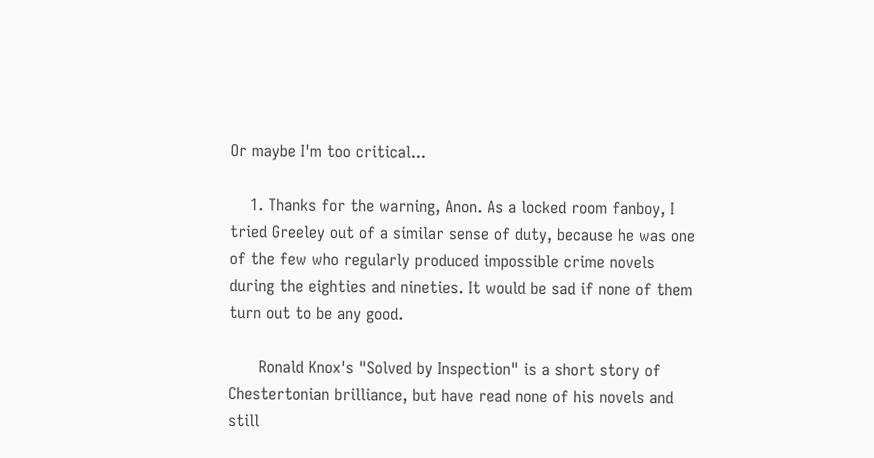Or maybe I'm too critical...

    1. Thanks for the warning, Anon. As a locked room fanboy, I tried Greeley out of a similar sense of duty, because he was one of the few who regularly produced impossible crime novels during the eighties and nineties. It would be sad if none of them turn out to be any good.

      Ronald Knox's "Solved by Inspection" is a short story of Chestertonian brilliance, but have read none of his novels and still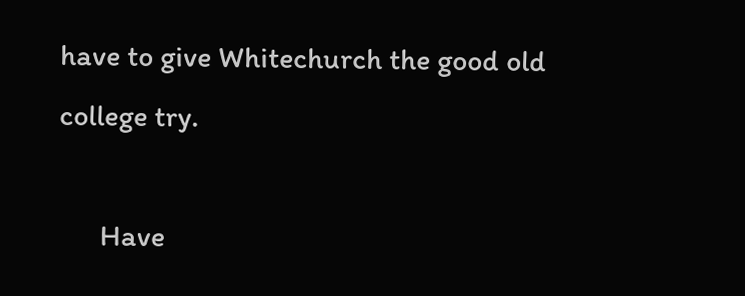have to give Whitechurch the good old college try.

      Have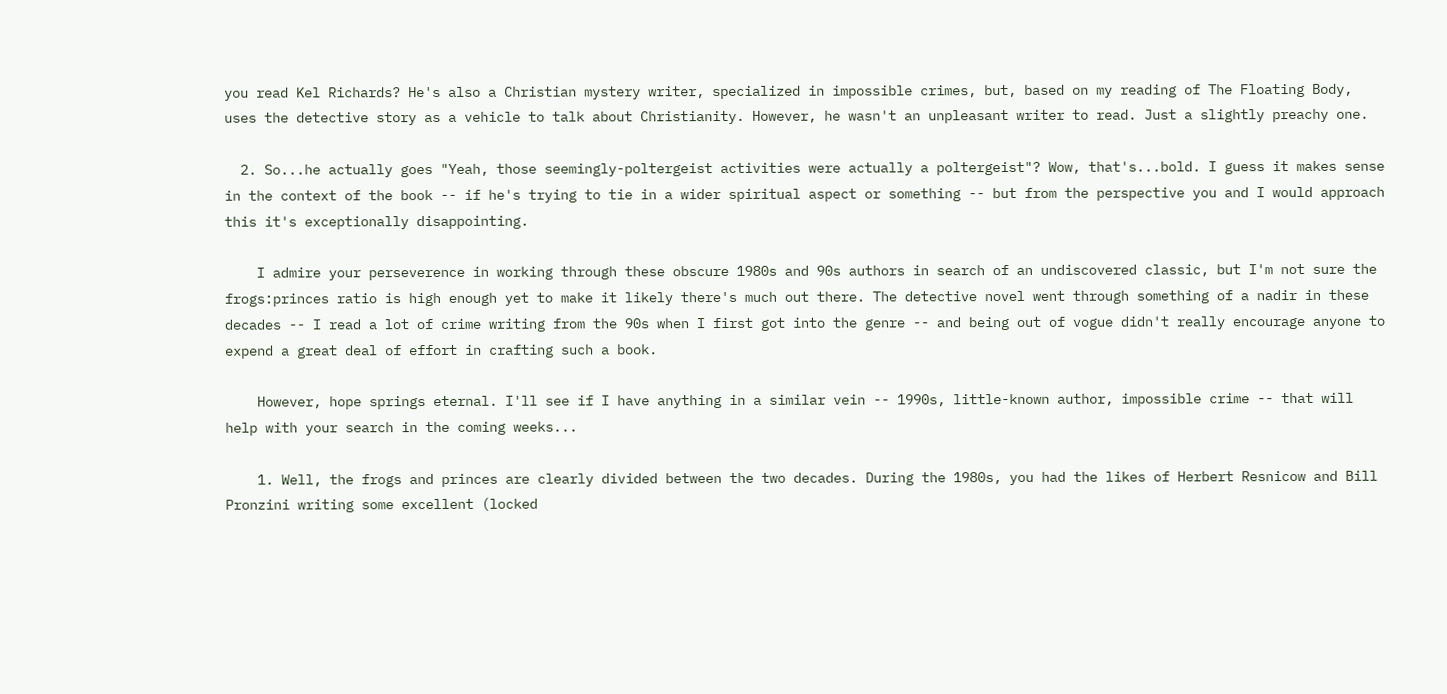you read Kel Richards? He's also a Christian mystery writer, specialized in impossible crimes, but, based on my reading of The Floating Body, uses the detective story as a vehicle to talk about Christianity. However, he wasn't an unpleasant writer to read. Just a slightly preachy one.

  2. So...he actually goes "Yeah, those seemingly-poltergeist activities were actually a poltergeist"? Wow, that's...bold. I guess it makes sense in the context of the book -- if he's trying to tie in a wider spiritual aspect or something -- but from the perspective you and I would approach this it's exceptionally disappointing.

    I admire your perseverence in working through these obscure 1980s and 90s authors in search of an undiscovered classic, but I'm not sure the frogs:princes ratio is high enough yet to make it likely there's much out there. The detective novel went through something of a nadir in these decades -- I read a lot of crime writing from the 90s when I first got into the genre -- and being out of vogue didn't really encourage anyone to expend a great deal of effort in crafting such a book.

    However, hope springs eternal. I'll see if I have anything in a similar vein -- 1990s, little-known author, impossible crime -- that will help with your search in the coming weeks...

    1. Well, the frogs and princes are clearly divided between the two decades. During the 1980s, you had the likes of Herbert Resnicow and Bill Pronzini writing some excellent (locked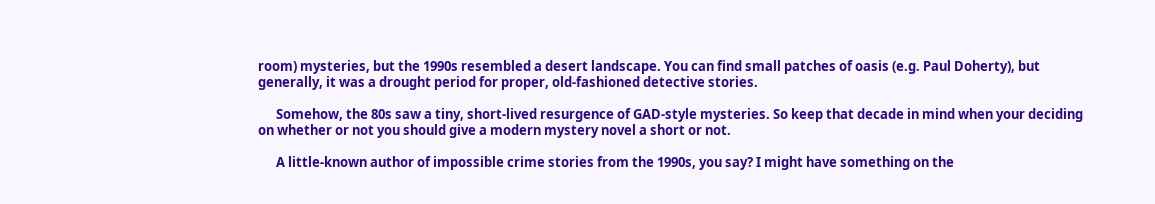room) mysteries, but the 1990s resembled a desert landscape. You can find small patches of oasis (e.g. Paul Doherty), but generally, it was a drought period for proper, old-fashioned detective stories.

      Somehow, the 80s saw a tiny, short-lived resurgence of GAD-style mysteries. So keep that decade in mind when your deciding on whether or not you should give a modern mystery novel a short or not.

      A little-known author of impossible crime stories from the 1990s, you say? I might have something on the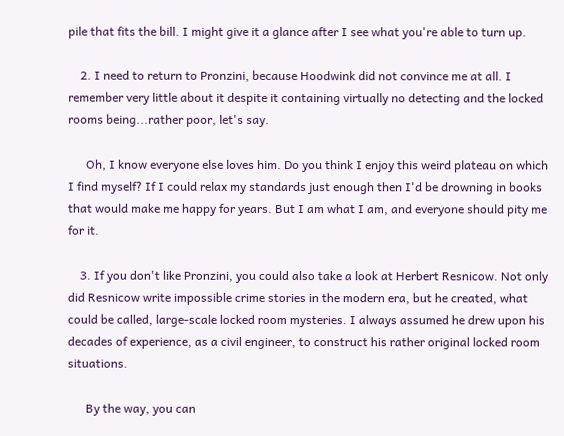pile that fits the bill. I might give it a glance after I see what you're able to turn up.

    2. I need to return to Pronzini, because Hoodwink did not convince me at all. I remember very little about it despite it containing virtually no detecting and the locked rooms being...rather poor, let's say.

      Oh, I know everyone else loves him. Do you think I enjoy this weird plateau on which I find myself? If I could relax my standards just enough then I'd be drowning in books that would make me happy for years. But I am what I am, and everyone should pity me for it.

    3. If you don't like Pronzini, you could also take a look at Herbert Resnicow. Not only did Resnicow write impossible crime stories in the modern era, but he created, what could be called, large-scale locked room mysteries. I always assumed he drew upon his decades of experience, as a civil engineer, to construct his rather original locked room situations.

      By the way, you can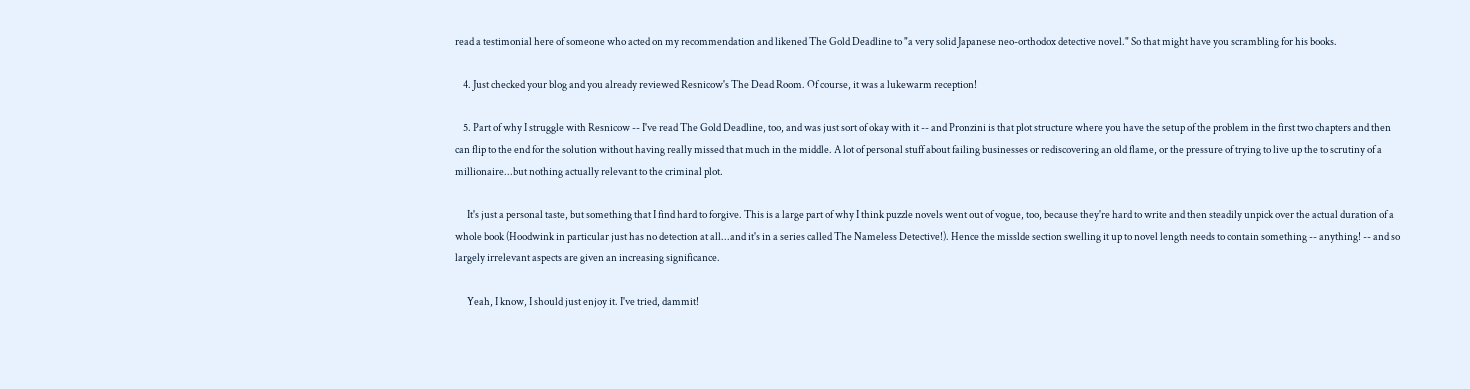read a testimonial here of someone who acted on my recommendation and likened The Gold Deadline to "a very solid Japanese neo-orthodox detective novel." So that might have you scrambling for his books.

    4. Just checked your blog and you already reviewed Resnicow's The Dead Room. Of course, it was a lukewarm reception!

    5. Part of why I struggle with Resnicow -- I've read The Gold Deadline, too, and was just sort of okay with it -- and Pronzini is that plot structure where you have the setup of the problem in the first two chapters and then can flip to the end for the solution without having really missed that much in the middle. A lot of personal stuff about failing businesses or rediscovering an old flame, or the pressure of trying to live up the to scrutiny of a millionaire...but nothing actually relevant to the criminal plot.

      It's just a personal taste, but something that I find hard to forgive. This is a large part of why I think puzzle novels went out of vogue, too, because they're hard to write and then steadily unpick over the actual duration of a whole book (Hoodwink in particular just has no detection at all...and it's in a series called The Nameless Detective!). Hence the misslde section swelling it up to novel length needs to contain something -- anything! -- and so largely irrelevant aspects are given an increasing significance.

      Yeah, I know, I should just enjoy it. I've tried, dammit!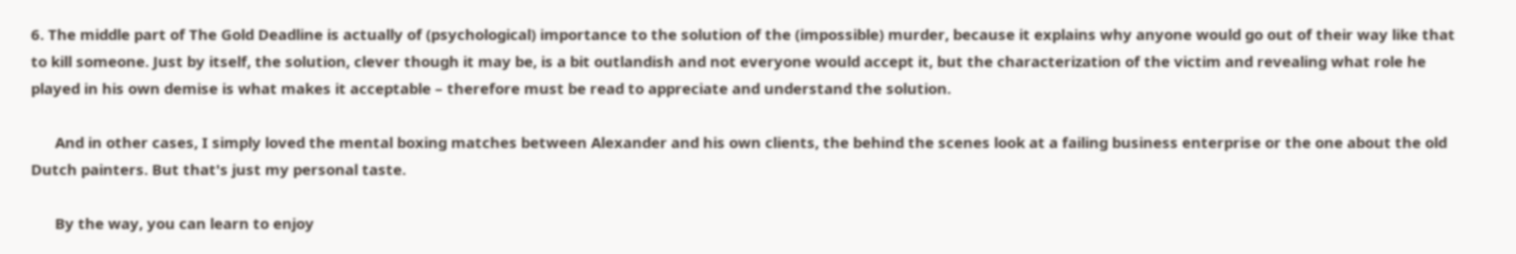6. The middle part of The Gold Deadline is actually of (psychological) importance to the solution of the (impossible) murder, because it explains why anyone would go out of their way like that to kill someone. Just by itself, the solution, clever though it may be, is a bit outlandish and not everyone would accept it, but the characterization of the victim and revealing what role he played in his own demise is what makes it acceptable – therefore must be read to appreciate and understand the solution.

      And in other cases, I simply loved the mental boxing matches between Alexander and his own clients, the behind the scenes look at a failing business enterprise or the one about the old Dutch painters. But that's just my personal taste.

      By the way, you can learn to enjoy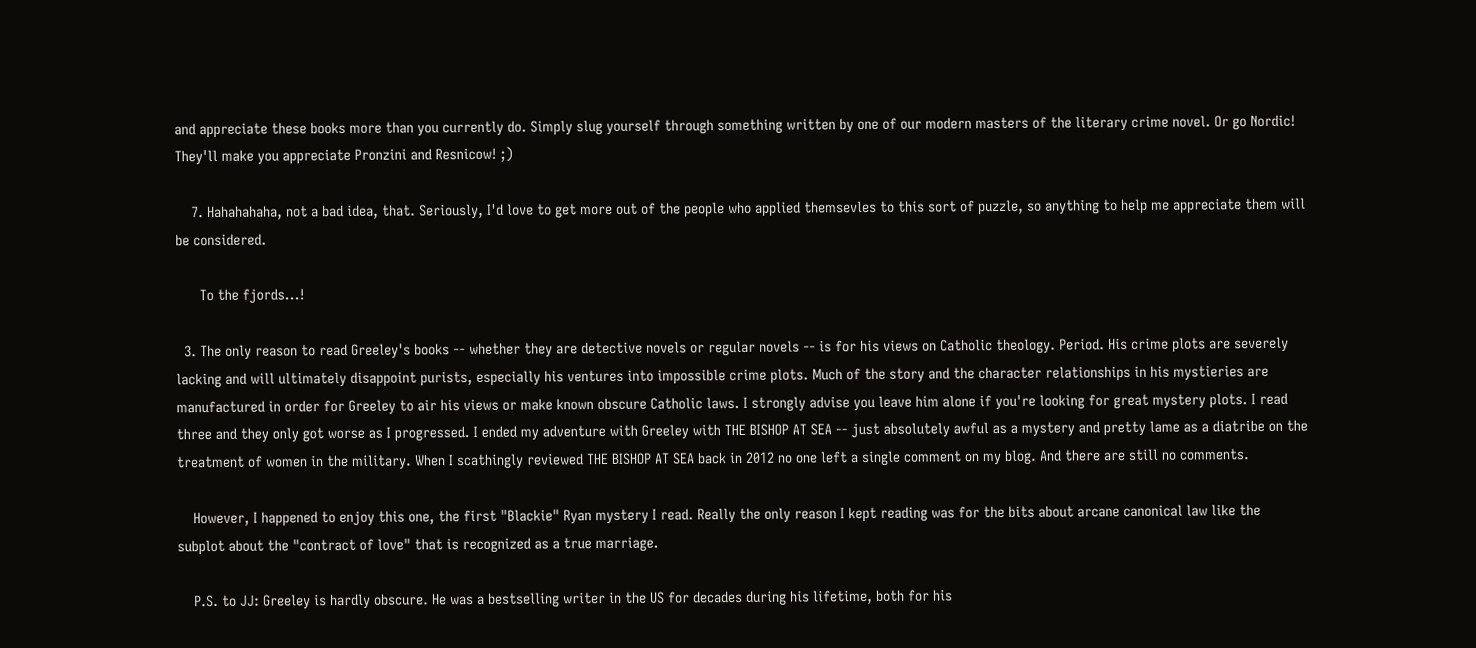and appreciate these books more than you currently do. Simply slug yourself through something written by one of our modern masters of the literary crime novel. Or go Nordic! They'll make you appreciate Pronzini and Resnicow! ;)

    7. Hahahahaha, not a bad idea, that. Seriously, I'd love to get more out of the people who applied themsevles to this sort of puzzle, so anything to help me appreciate them will be considered.

      To the fjords...!

  3. The only reason to read Greeley's books -- whether they are detective novels or regular novels -- is for his views on Catholic theology. Period. His crime plots are severely lacking and will ultimately disappoint purists, especially his ventures into impossible crime plots. Much of the story and the character relationships in his mystieries are manufactured in order for Greeley to air his views or make known obscure Catholic laws. I strongly advise you leave him alone if you're looking for great mystery plots. I read three and they only got worse as I progressed. I ended my adventure with Greeley with THE BISHOP AT SEA -- just absolutely awful as a mystery and pretty lame as a diatribe on the treatment of women in the military. When I scathingly reviewed THE BISHOP AT SEA back in 2012 no one left a single comment on my blog. And there are still no comments.

    However, I happened to enjoy this one, the first "Blackie" Ryan mystery I read. Really the only reason I kept reading was for the bits about arcane canonical law like the subplot about the "contract of love" that is recognized as a true marriage.

    P.S. to JJ: Greeley is hardly obscure. He was a bestselling writer in the US for decades during his lifetime, both for his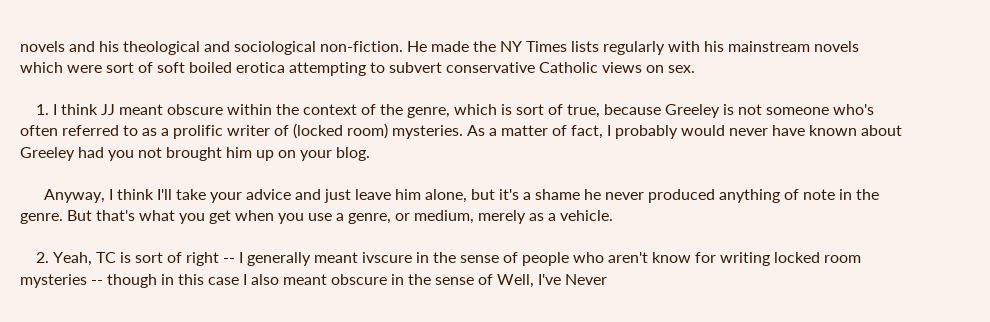novels and his theological and sociological non-fiction. He made the NY Times lists regularly with his mainstream novels which were sort of soft boiled erotica attempting to subvert conservative Catholic views on sex.

    1. I think JJ meant obscure within the context of the genre, which is sort of true, because Greeley is not someone who's often referred to as a prolific writer of (locked room) mysteries. As a matter of fact, I probably would never have known about Greeley had you not brought him up on your blog.

      Anyway, I think I'll take your advice and just leave him alone, but it's a shame he never produced anything of note in the genre. But that's what you get when you use a genre, or medium, merely as a vehicle.

    2. Yeah, TC is sort of right -- I generally meant ivscure in the sense of people who aren't know for writing locked room mysteries -- though in this case I also meant obscure in the sense of Well, I've Never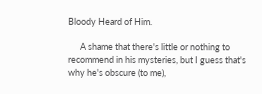Bloody Heard of Him.

      A shame that there's little or nothing to recommend in his mysteries, but I guess that's why he's obscure (to me),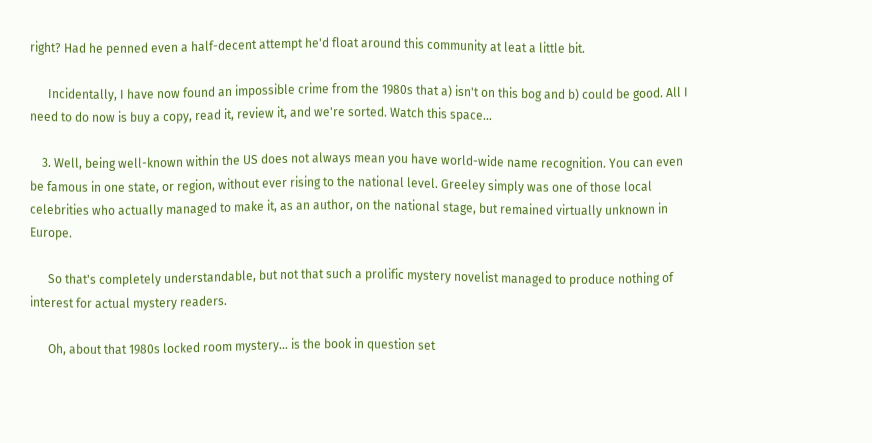right? Had he penned even a half-decent attempt he'd float around this community at leat a little bit.

      Incidentally, I have now found an impossible crime from the 1980s that a) isn't on this bog and b) could be good. All I need to do now is buy a copy, read it, review it, and we're sorted. Watch this space...

    3. Well, being well-known within the US does not always mean you have world-wide name recognition. You can even be famous in one state, or region, without ever rising to the national level. Greeley simply was one of those local celebrities who actually managed to make it, as an author, on the national stage, but remained virtually unknown in Europe.

      So that's completely understandable, but not that such a prolific mystery novelist managed to produce nothing of interest for actual mystery readers.

      Oh, about that 1980s locked room mystery... is the book in question set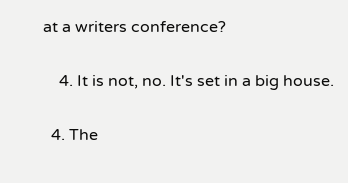at a writers conference?

    4. It is not, no. It's set in a big house.

  4. The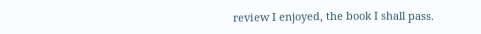review I enjoyed, the book I shall pass.